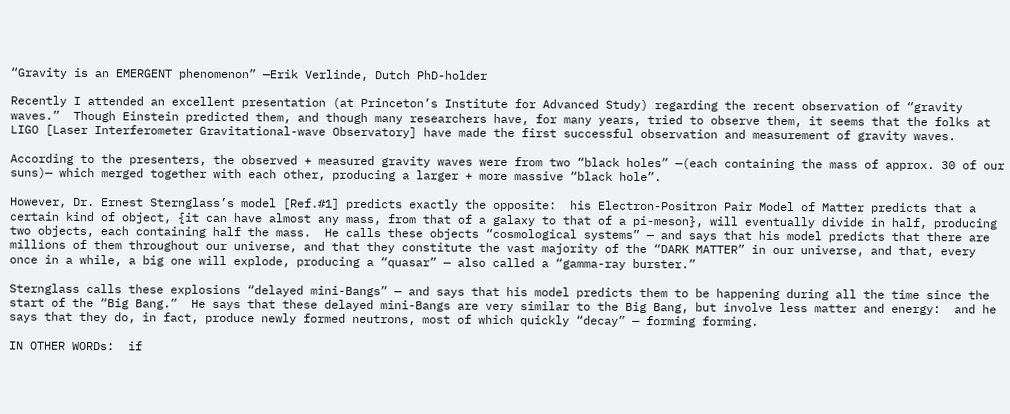“Gravity is an EMERGENT phenomenon” —Erik Verlinde, Dutch PhD-holder

Recently I attended an excellent presentation (at Princeton’s Institute for Advanced Study) regarding the recent observation of “gravity waves.”  Though Einstein predicted them, and though many researchers have, for many years, tried to observe them, it seems that the folks at LIGO [Laser Interferometer Gravitational-wave Observatory] have made the first successful observation and measurement of gravity waves.

According to the presenters, the observed + measured gravity waves were from two “black holes” —(each containing the mass of approx. 30 of our suns)— which merged together with each other, producing a larger + more massive “black hole”.

However, Dr. Ernest Sternglass’s model [Ref.#1] predicts exactly the opposite:  his Electron-Positron Pair Model of Matter predicts that a certain kind of object, {it can have almost any mass, from that of a galaxy to that of a pi-meson}, will eventually divide in half, producing two objects, each containing half the mass.  He calls these objects “cosmological systems” — and says that his model predicts that there are millions of them throughout our universe, and that they constitute the vast majority of the “DARK MATTER” in our universe, and that, every once in a while, a big one will explode, producing a “quasar” — also called a “gamma-ray burster.”

Sternglass calls these explosions “delayed mini-Bangs” — and says that his model predicts them to be happening during all the time since the start of the “Big Bang.”  He says that these delayed mini-Bangs are very similar to the Big Bang, but involve less matter and energy:  and he says that they do, in fact, produce newly formed neutrons, most of which quickly “decay” — forming forming.

IN OTHER WORDs:  if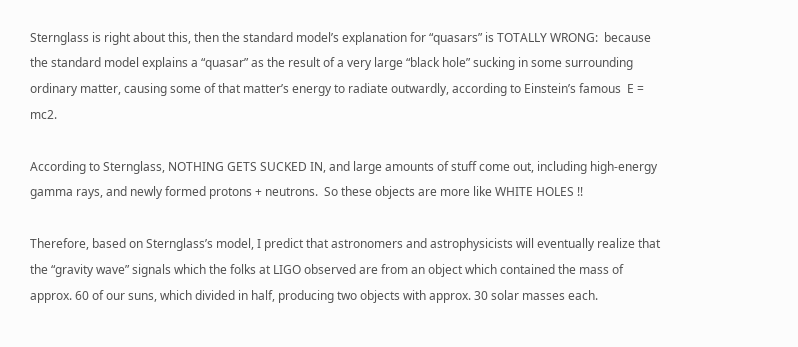Sternglass is right about this, then the standard model’s explanation for “quasars” is TOTALLY WRONG:  because the standard model explains a “quasar” as the result of a very large “black hole” sucking in some surrounding ordinary matter, causing some of that matter’s energy to radiate outwardly, according to Einstein’s famous  E = mc2.

According to Sternglass, NOTHING GETS SUCKED IN, and large amounts of stuff come out, including high-energy gamma rays, and newly formed protons + neutrons.  So these objects are more like WHITE HOLES !!

Therefore, based on Sternglass’s model, I predict that astronomers and astrophysicists will eventually realize that the “gravity wave” signals which the folks at LIGO observed are from an object which contained the mass of approx. 60 of our suns, which divided in half, producing two objects with approx. 30 solar masses each.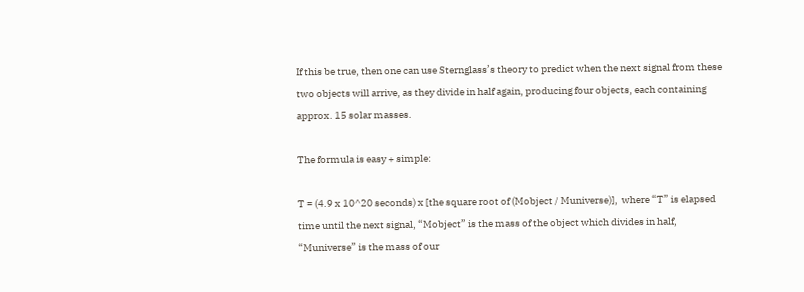If this be true, then one can use Sternglass’s theory to predict when the next signal from these two objects will arrive, as they divide in half again, producing four objects, each containing approx. 15 solar masses.

The formula is easy + simple:

T = (4.9 x 10^20 seconds) x [the square root of (Mobject / Muniverse)],  where “T” is elapsed time until the next signal, “Mobject” is the mass of the object which divides in half, “Muniverse” is the mass of our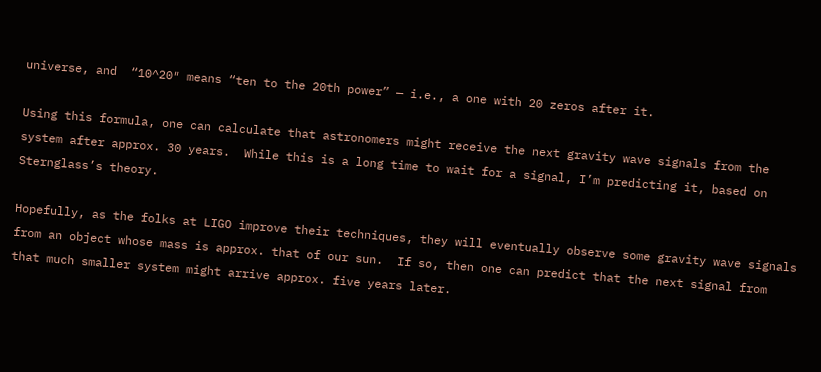universe, and  “10^20″ means “ten to the 20th power” — i.e., a one with 20 zeros after it.

Using this formula, one can calculate that astronomers might receive the next gravity wave signals from the system after approx. 30 years.  While this is a long time to wait for a signal, I’m predicting it, based on Sternglass’s theory.

Hopefully, as the folks at LIGO improve their techniques, they will eventually observe some gravity wave signals from an object whose mass is approx. that of our sun.  If so, then one can predict that the next signal from that much smaller system might arrive approx. five years later.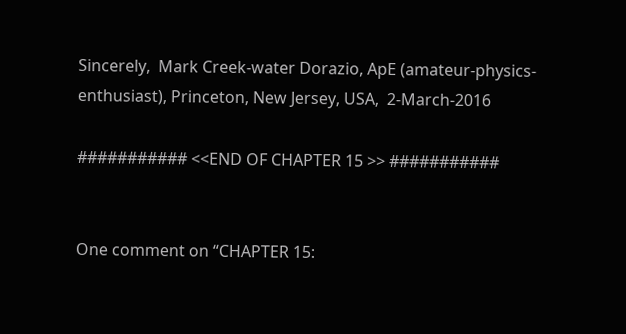Sincerely,  Mark Creek-water Dorazio, ApE (amateur-physics-enthusiast), Princeton, New Jersey, USA,  2-March-2016

########### <<END OF CHAPTER 15 >> ###########


One comment on “CHAPTER 15: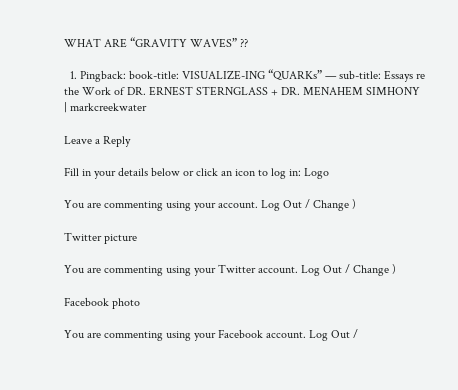WHAT ARE “GRAVITY WAVES” ??

  1. Pingback: book-title: VISUALIZE-ING “QUARKs” — sub-title: Essays re the Work of DR. ERNEST STERNGLASS + DR. MENAHEM SIMHONY | markcreekwater

Leave a Reply

Fill in your details below or click an icon to log in: Logo

You are commenting using your account. Log Out / Change )

Twitter picture

You are commenting using your Twitter account. Log Out / Change )

Facebook photo

You are commenting using your Facebook account. Log Out /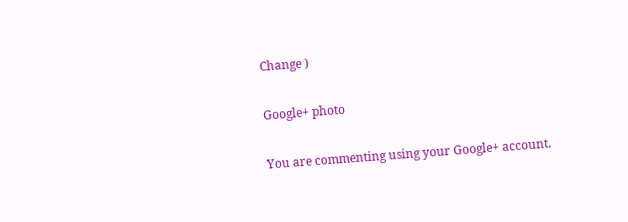Change )

Google+ photo

You are commenting using your Google+ account.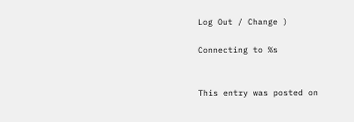Log Out / Change )

Connecting to %s


This entry was posted on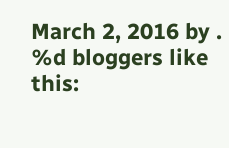March 2, 2016 by .
%d bloggers like this: